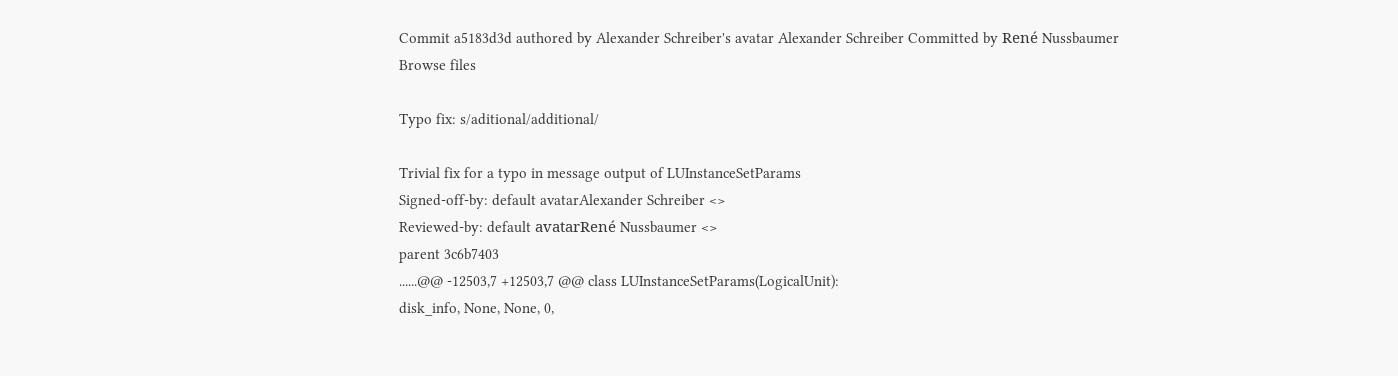Commit a5183d3d authored by Alexander Schreiber's avatar Alexander Schreiber Committed by René Nussbaumer
Browse files

Typo fix: s/aditional/additional/

Trivial fix for a typo in message output of LUInstanceSetParams
Signed-off-by: default avatarAlexander Schreiber <>
Reviewed-by: default avatarRené Nussbaumer <>
parent 3c6b7403
......@@ -12503,7 +12503,7 @@ class LUInstanceSetParams(LogicalUnit):
disk_info, None, None, 0,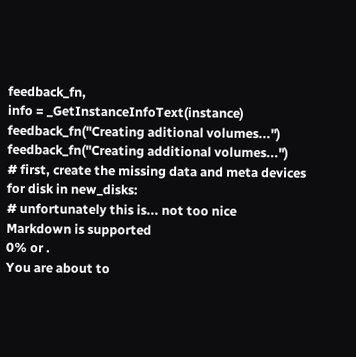feedback_fn,
info = _GetInstanceInfoText(instance)
feedback_fn("Creating aditional volumes...")
feedback_fn("Creating additional volumes...")
# first, create the missing data and meta devices
for disk in new_disks:
# unfortunately this is... not too nice
Markdown is supported
0% or .
You are about to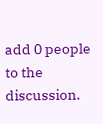add 0 people to the discussion.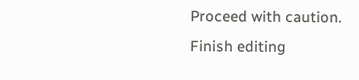Proceed with caution.
Finish editing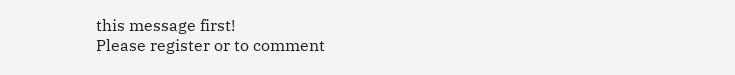this message first!
Please register or to comment